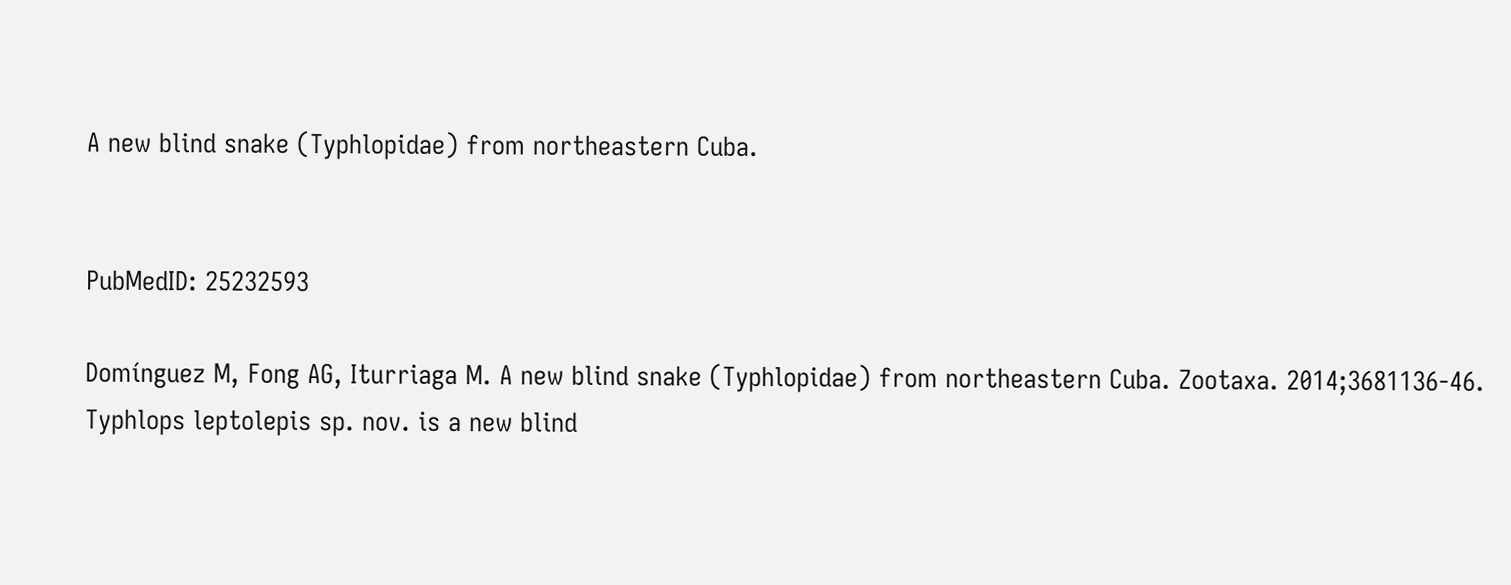A new blind snake (Typhlopidae) from northeastern Cuba.


PubMedID: 25232593

Domínguez M, Fong AG, Iturriaga M. A new blind snake (Typhlopidae) from northeastern Cuba. Zootaxa. 2014;3681136-46.
Typhlops leptolepis sp. nov. is a new blind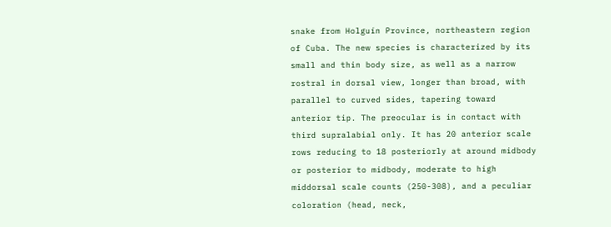snake from Holguín Province, northeastern region of Cuba. The new species is characterized by its small and thin body size, as well as a narrow rostral in dorsal view, longer than broad, with parallel to curved sides, tapering toward anterior tip. The preocular is in contact with third supralabial only. It has 20 anterior scale rows reducing to 18 posteriorly at around midbody or posterior to midbody, moderate to high middorsal scale counts (250-308), and a peculiar coloration (head, neck,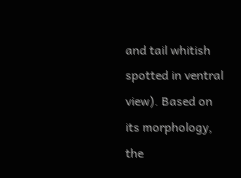and tail whitish spotted in ventral view). Based on its morphology, the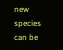new species can be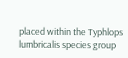placed within the Typhlops lumbricalis species group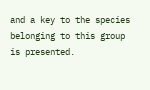and a key to the species belonging to this group is presented.